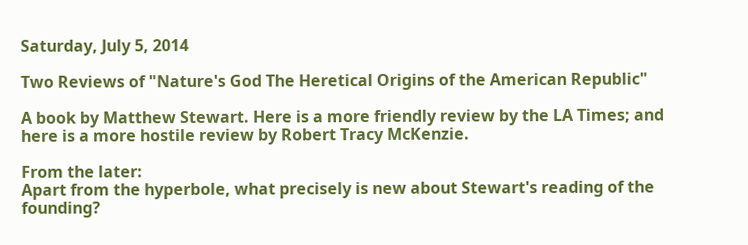Saturday, July 5, 2014

Two Reviews of "Nature's God The Heretical Origins of the American Republic"

A book by Matthew Stewart. Here is a more friendly review by the LA Times; and here is a more hostile review by Robert Tracy McKenzie.

From the later:
Apart from the hyperbole, what precisely is new about Stewart's reading of the founding?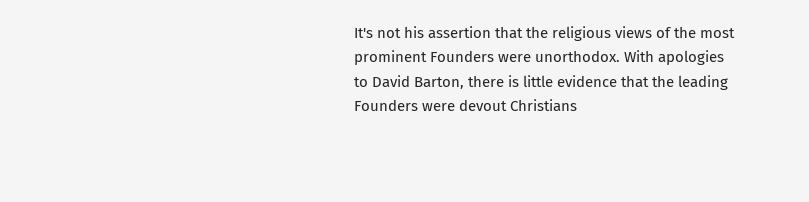It's not his assertion that the religious views of the most prominent Founders were unorthodox. With apologies to David Barton, there is little evidence that the leading Founders were devout Christians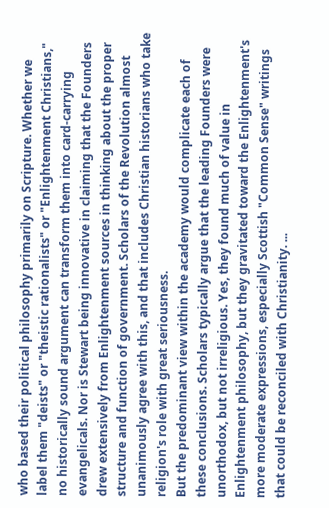who based their political philosophy primarily on Scripture. Whether we label them "deists" or "theistic rationalists" or "Enlightenment Christians," no historically sound argument can transform them into card-carrying evangelicals. Nor is Stewart being innovative in claiming that the Founders drew extensively from Enlightenment sources in thinking about the proper structure and function of government. Scholars of the Revolution almost unanimously agree with this, and that includes Christian historians who take religion's role with great seriousness.
But the predominant view within the academy would complicate each of these conclusions. Scholars typically argue that the leading Founders were unorthodox, but not irreligious. Yes, they found much of value in Enlightenment philosophy, but they gravitated toward the Enlightenment's more moderate expressions, especially Scottish "Common Sense" writings that could be reconciled with Christianity. ...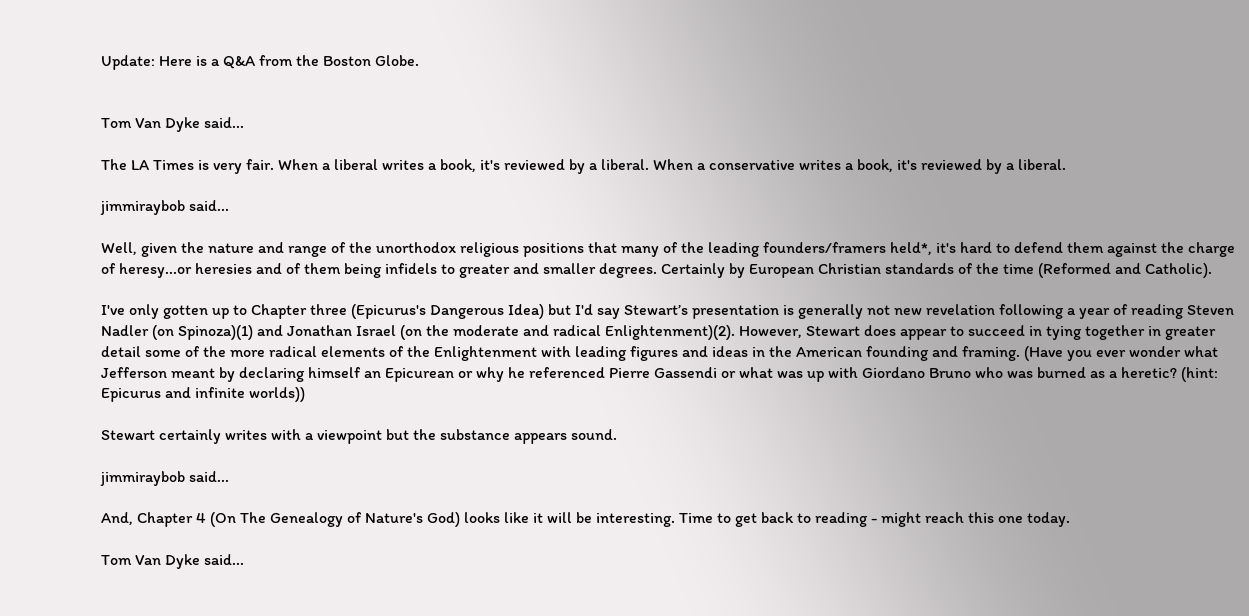Update: Here is a Q&A from the Boston Globe.


Tom Van Dyke said...

The LA Times is very fair. When a liberal writes a book, it's reviewed by a liberal. When a conservative writes a book, it's reviewed by a liberal.

jimmiraybob said...

Well, given the nature and range of the unorthodox religious positions that many of the leading founders/framers held*, it's hard to defend them against the charge of heresy...or heresies and of them being infidels to greater and smaller degrees. Certainly by European Christian standards of the time (Reformed and Catholic).

I've only gotten up to Chapter three (Epicurus's Dangerous Idea) but I'd say Stewart’s presentation is generally not new revelation following a year of reading Steven Nadler (on Spinoza)(1) and Jonathan Israel (on the moderate and radical Enlightenment)(2). However, Stewart does appear to succeed in tying together in greater detail some of the more radical elements of the Enlightenment with leading figures and ideas in the American founding and framing. (Have you ever wonder what Jefferson meant by declaring himself an Epicurean or why he referenced Pierre Gassendi or what was up with Giordano Bruno who was burned as a heretic? (hint: Epicurus and infinite worlds))

Stewart certainly writes with a viewpoint but the substance appears sound.

jimmiraybob said...

And, Chapter 4 (On The Genealogy of Nature's God) looks like it will be interesting. Time to get back to reading - might reach this one today.

Tom Van Dyke said...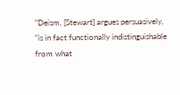"Deism, [Stewart] argues persuasively, “is in fact functionally indistinguishable from what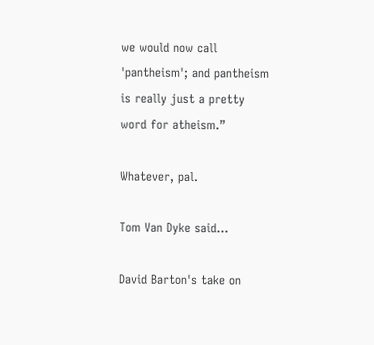we would now call 'pantheism'; and pantheism is really just a pretty word for atheism.”

Whatever, pal.

Tom Van Dyke said...

David Barton's take on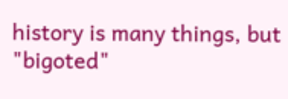history is many things, but "bigoted"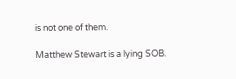is not one of them.

Matthew Stewart is a lying SOB.